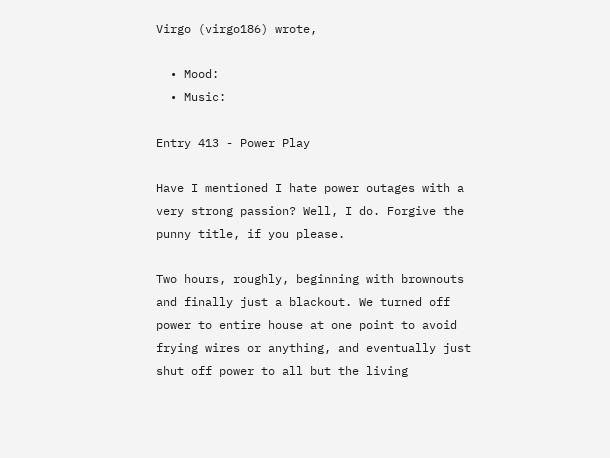Virgo (virgo186) wrote,

  • Mood:
  • Music:

Entry 413 - Power Play

Have I mentioned I hate power outages with a very strong passion? Well, I do. Forgive the punny title, if you please.

Two hours, roughly, beginning with brownouts and finally just a blackout. We turned off power to entire house at one point to avoid frying wires or anything, and eventually just shut off power to all but the living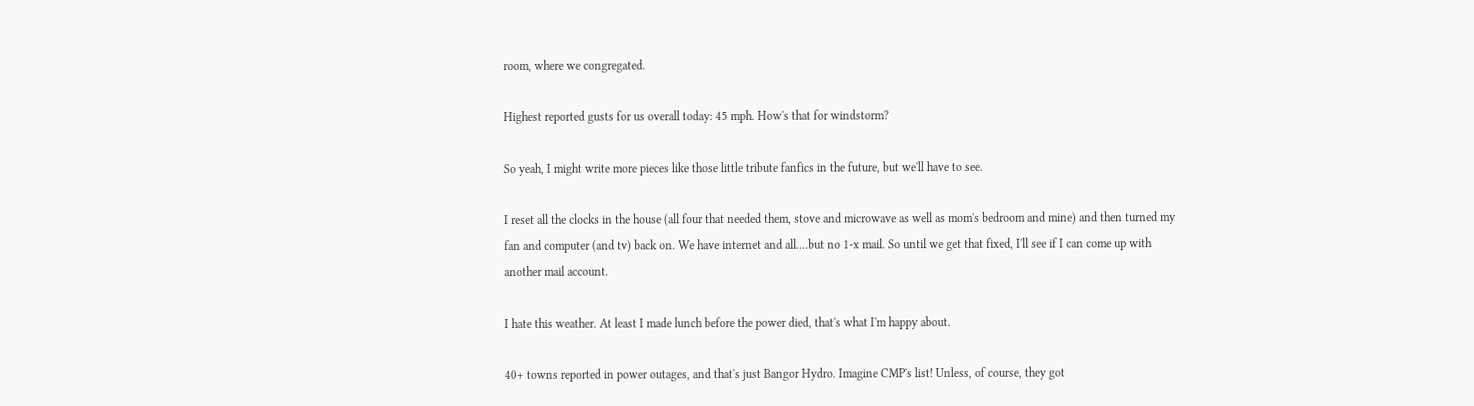room, where we congregated.

Highest reported gusts for us overall today: 45 mph. How's that for windstorm?

So yeah, I might write more pieces like those little tribute fanfics in the future, but we'll have to see.

I reset all the clocks in the house (all four that needed them, stove and microwave as well as mom's bedroom and mine) and then turned my fan and computer (and tv) back on. We have internet and all....but no 1-x mail. So until we get that fixed, I'll see if I can come up with another mail account.

I hate this weather. At least I made lunch before the power died, that's what I'm happy about.

40+ towns reported in power outages, and that's just Bangor Hydro. Imagine CMP's list! Unless, of course, they got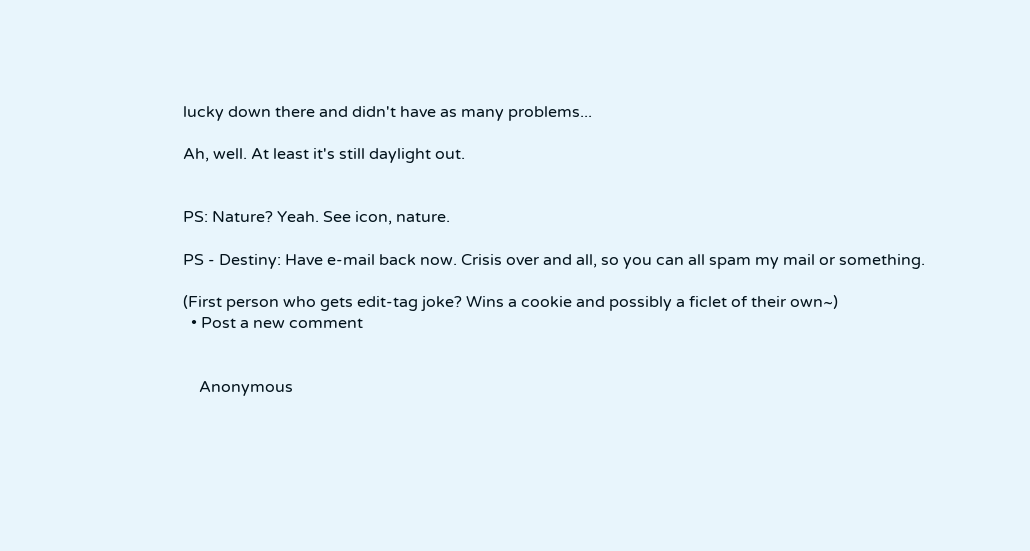lucky down there and didn't have as many problems...

Ah, well. At least it's still daylight out.


PS: Nature? Yeah. See icon, nature.

PS - Destiny: Have e-mail back now. Crisis over and all, so you can all spam my mail or something.

(First person who gets edit-tag joke? Wins a cookie and possibly a ficlet of their own~)
  • Post a new comment


    Anonymous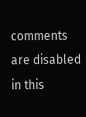comments are disabled in this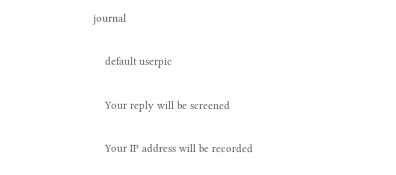journal

    default userpic

    Your reply will be screened

    Your IP address will be recorded